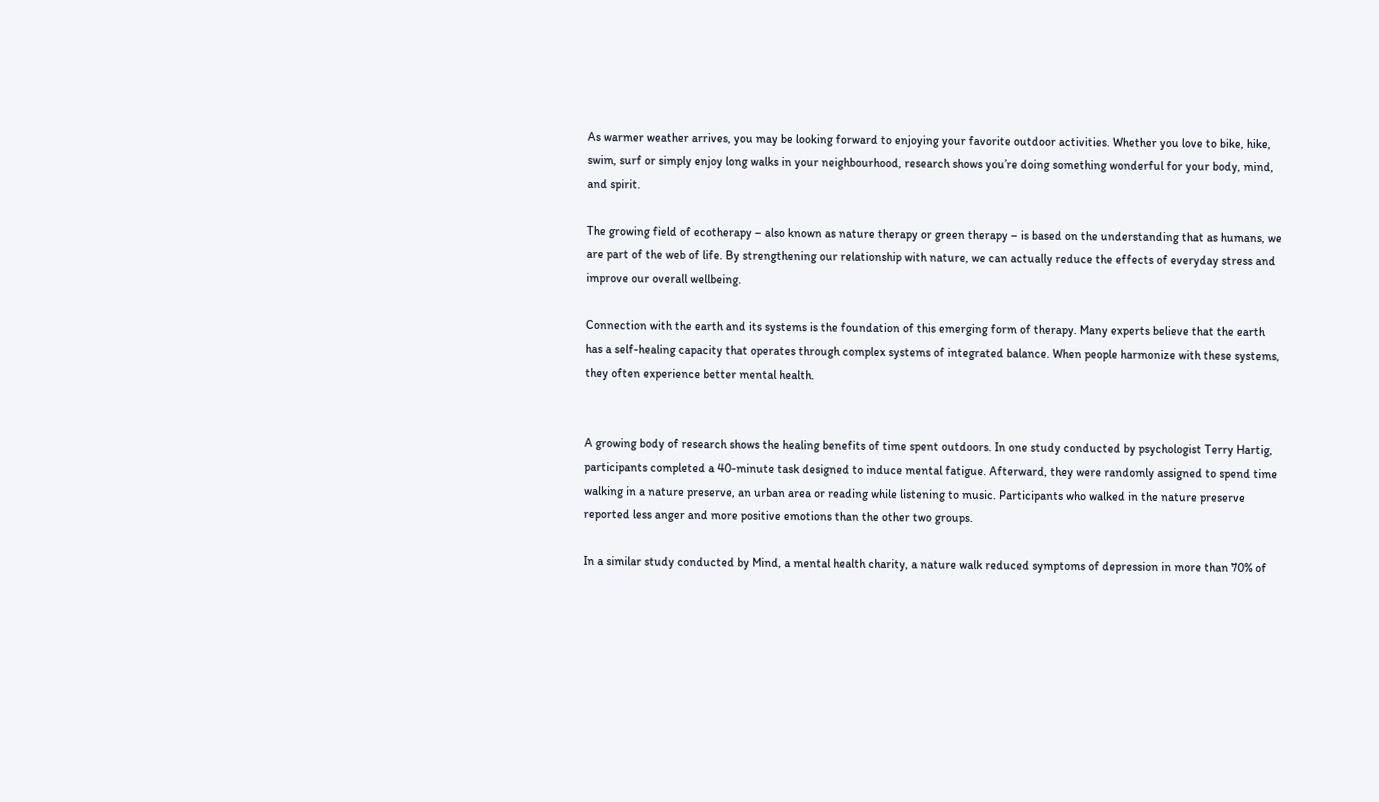As warmer weather arrives, you may be looking forward to enjoying your favorite outdoor activities. Whether you love to bike, hike, swim, surf or simply enjoy long walks in your neighbourhood, research shows you’re doing something wonderful for your body, mind, and spirit.

The growing field of ecotherapy – also known as nature therapy or green therapy – is based on the understanding that as humans, we are part of the web of life. By strengthening our relationship with nature, we can actually reduce the effects of everyday stress and improve our overall wellbeing.

Connection with the earth and its systems is the foundation of this emerging form of therapy. Many experts believe that the earth has a self-healing capacity that operates through complex systems of integrated balance. When people harmonize with these systems, they often experience better mental health.


A growing body of research shows the healing benefits of time spent outdoors. In one study conducted by psychologist Terry Hartig, participants completed a 40-minute task designed to induce mental fatigue. Afterward, they were randomly assigned to spend time walking in a nature preserve, an urban area or reading while listening to music. Participants who walked in the nature preserve reported less anger and more positive emotions than the other two groups.

In a similar study conducted by Mind, a mental health charity, a nature walk reduced symptoms of depression in more than 70% of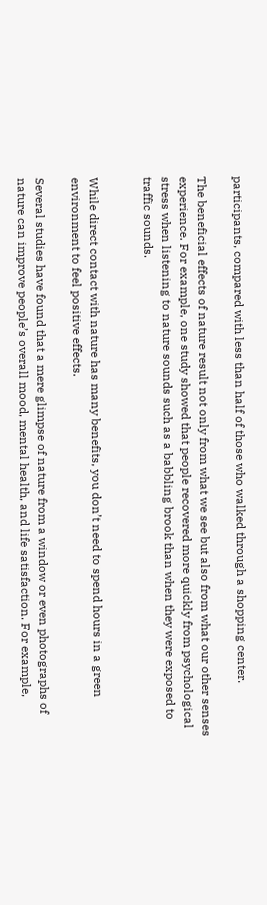participants, compared with less than half of those who walked through a shopping center.

The beneficial effects of nature result not only from what we see but also from what our other senses experience. For example, one study showed that people recovered more quickly from psychological stress when listening to nature sounds such as a babbling brook than when they were exposed to traffic sounds.


While direct contact with nature has many benefits, you don’t need to spend hours in a green environment to feel positive effects.

Several studies have found that a mere glimpse of nature from a window or even photographs of nature can improve people’s overall mood, mental health, and life satisfaction. For example,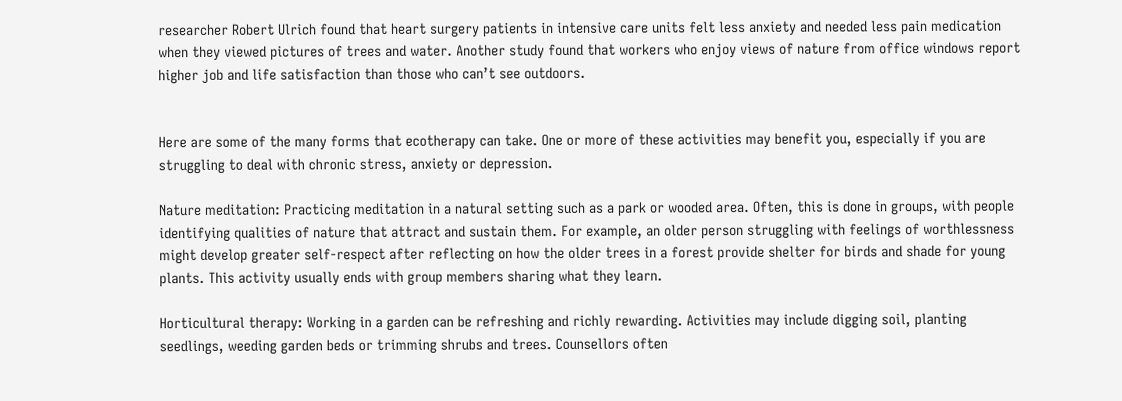researcher Robert Ulrich found that heart surgery patients in intensive care units felt less anxiety and needed less pain medication when they viewed pictures of trees and water. Another study found that workers who enjoy views of nature from office windows report higher job and life satisfaction than those who can’t see outdoors.


Here are some of the many forms that ecotherapy can take. One or more of these activities may benefit you, especially if you are struggling to deal with chronic stress, anxiety or depression.

Nature meditation: Practicing meditation in a natural setting such as a park or wooded area. Often, this is done in groups, with people identifying qualities of nature that attract and sustain them. For example, an older person struggling with feelings of worthlessness might develop greater self-respect after reflecting on how the older trees in a forest provide shelter for birds and shade for young plants. This activity usually ends with group members sharing what they learn.

Horticultural therapy: Working in a garden can be refreshing and richly rewarding. Activities may include digging soil, planting seedlings, weeding garden beds or trimming shrubs and trees. Counsellors often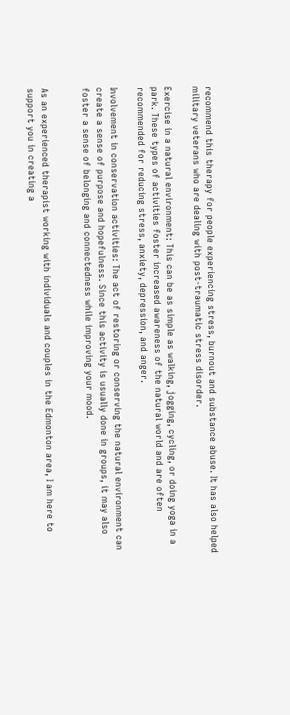recommend this therapy for people experiencing stress, burnout and substance abuse. It has also helped military veterans who are dealing with post-traumatic stress disorder.

Exercise in a natural environment: This can be as simple as walking, jogging, cycling, or doing yoga in a park. These types of activities foster increased awareness of the natural world and are often recommended for reducing stress, anxiety, depression, and anger.

Involvement in conservation activities: The act of restoring or conserving the natural environment can create a sense of purpose and hopefulness. Since this activity is usually done in groups, it may also foster a sense of belonging and connectedness while improving your mood.


As an experienced therapist working with individuals and couples in the Edmonton area, I am here to support you in creating a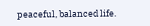peaceful, balanced life.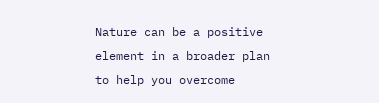Nature can be a positive element in a broader plan to help you overcome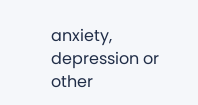anxiety, depression or other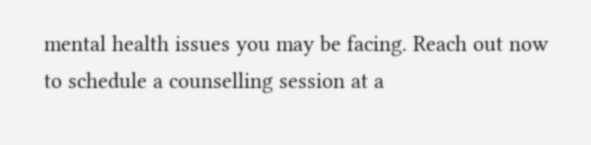mental health issues you may be facing. Reach out now to schedule a counselling session at a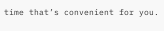time that’s convenient for you.